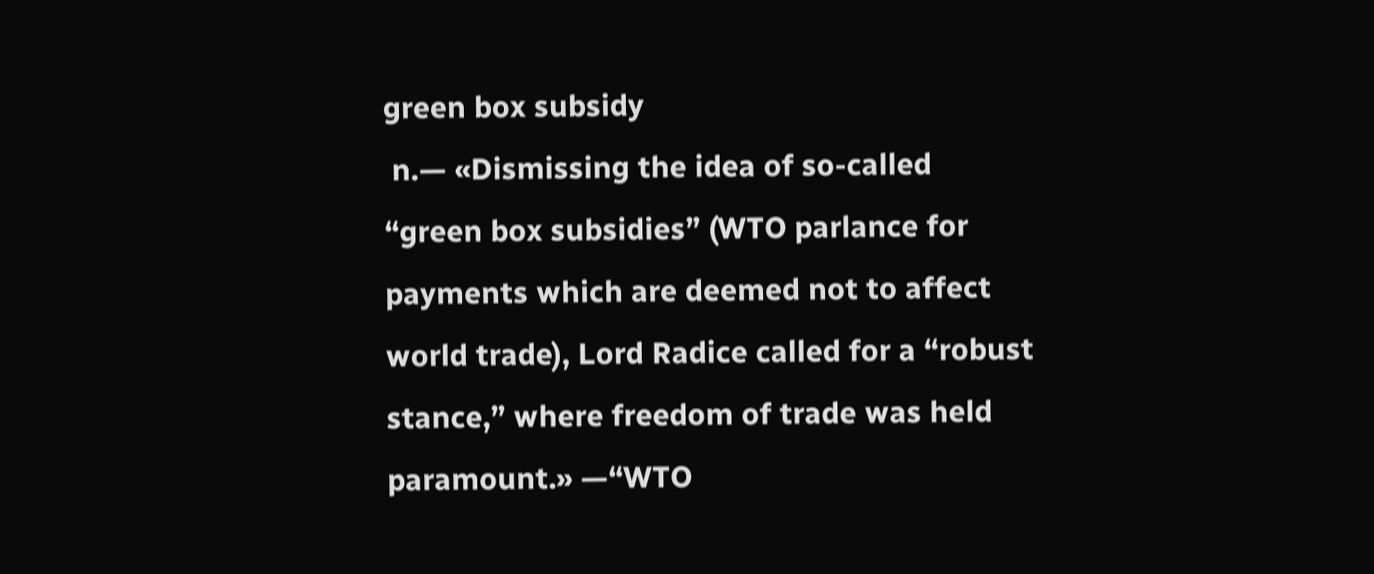green box subsidy
 n.— «Dismissing the idea of so-called “green box subsidies” (WTO parlance for payments which are deemed not to affect world trade), Lord Radice called for a “robust stance,” where freedom of trade was held paramount.» —“WTO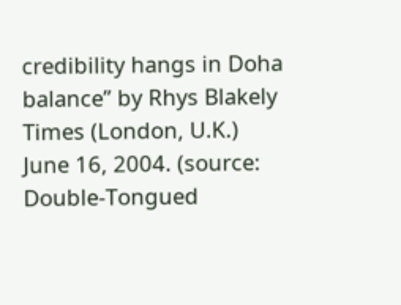credibility hangs in Doha balance” by Rhys Blakely Times (London, U.K.) June 16, 2004. (source: Double-Tongued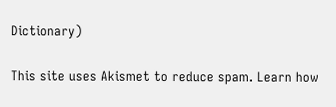Dictionary)

This site uses Akismet to reduce spam. Learn how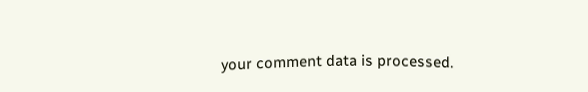your comment data is processed.